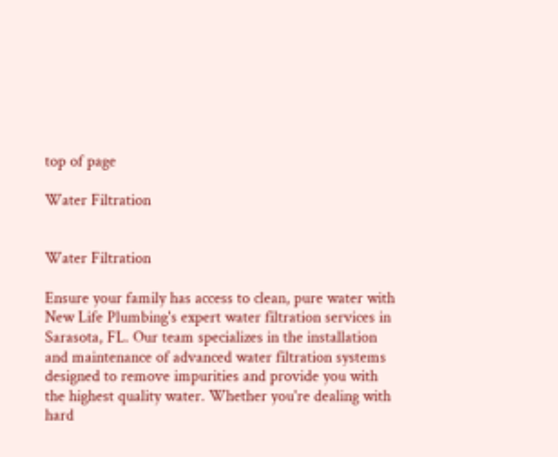top of page

Water Filtration


Water Filtration

Ensure your family has access to clean, pure water with New Life Plumbing's expert water filtration services in Sarasota, FL. Our team specializes in the installation and maintenance of advanced water filtration systems designed to remove impurities and provide you with the highest quality water. Whether you're dealing with hard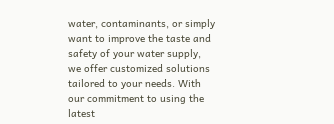water, contaminants, or simply want to improve the taste and safety of your water supply, we offer customized solutions tailored to your needs. With our commitment to using the latest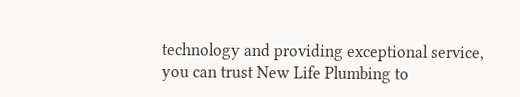technology and providing exceptional service, you can trust New Life Plumbing to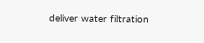deliver water filtration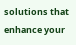solutions that enhance your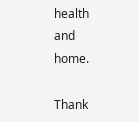health and home.

Thank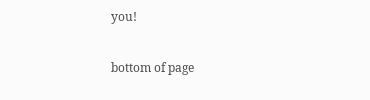you!

bottom of page